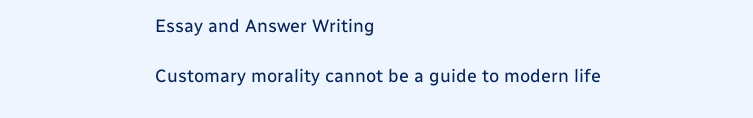Essay and Answer Writing

Customary morality cannot be a guide to modern life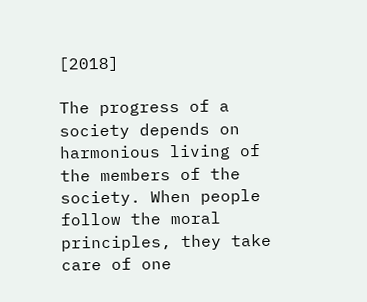[2018]

The progress of a society depends on harmonious living of the members of the society. When people follow the moral principles, they take care of one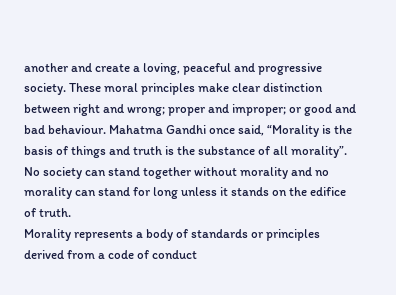another and create a loving, peaceful and progressive society. These moral principles make clear distinction between right and wrong; proper and improper; or good and bad behaviour. Mahatma Gandhi once said, “Morality is the basis of things and truth is the substance of all morality”. No society can stand together without morality and no morality can stand for long unless it stands on the edifice of truth.
Morality represents a body of standards or principles derived from a code of conduct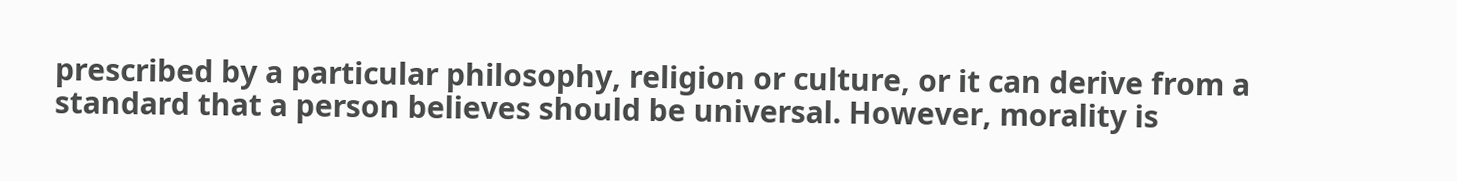prescribed by a particular philosophy, religion or culture, or it can derive from a standard that a person believes should be universal. However, morality is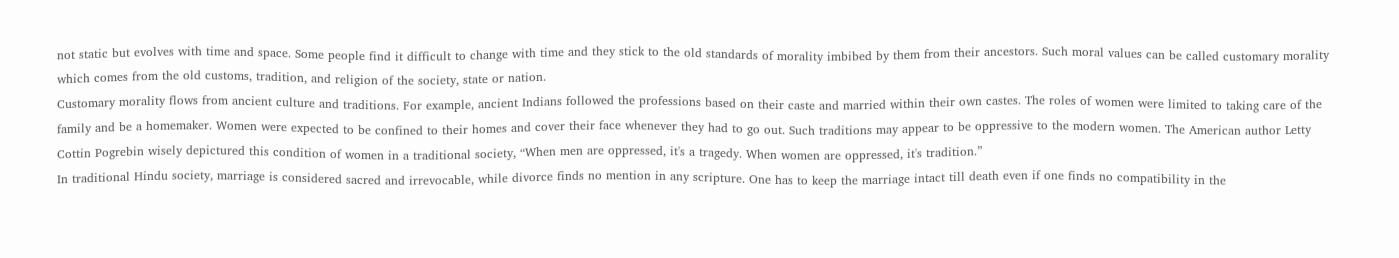not static but evolves with time and space. Some people find it difficult to change with time and they stick to the old standards of morality imbibed by them from their ancestors. Such moral values can be called customary morality which comes from the old customs, tradition, and religion of the society, state or nation.
Customary morality flows from ancient culture and traditions. For example, ancient Indians followed the professions based on their caste and married within their own castes. The roles of women were limited to taking care of the family and be a homemaker. Women were expected to be confined to their homes and cover their face whenever they had to go out. Such traditions may appear to be oppressive to the modern women. The American author Letty Cottin Pogrebin wisely depictured this condition of women in a traditional society, “When men are oppressed, it's a tragedy. When women are oppressed, it's tradition.”
In traditional Hindu society, marriage is considered sacred and irrevocable, while divorce finds no mention in any scripture. One has to keep the marriage intact till death even if one finds no compatibility in the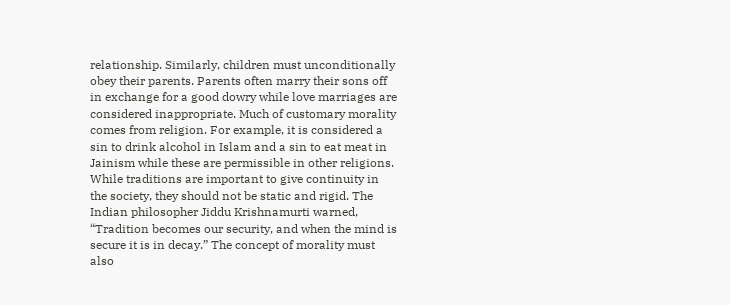relationship. Similarly, children must unconditionally obey their parents. Parents often marry their sons off in exchange for a good dowry while love marriages are considered inappropriate. Much of customary morality comes from religion. For example, it is considered a sin to drink alcohol in Islam and a sin to eat meat in Jainism while these are permissible in other religions.
While traditions are important to give continuity in the society, they should not be static and rigid. The Indian philosopher Jiddu Krishnamurti warned, “Tradition becomes our security, and when the mind is secure it is in decay.” The concept of morality must also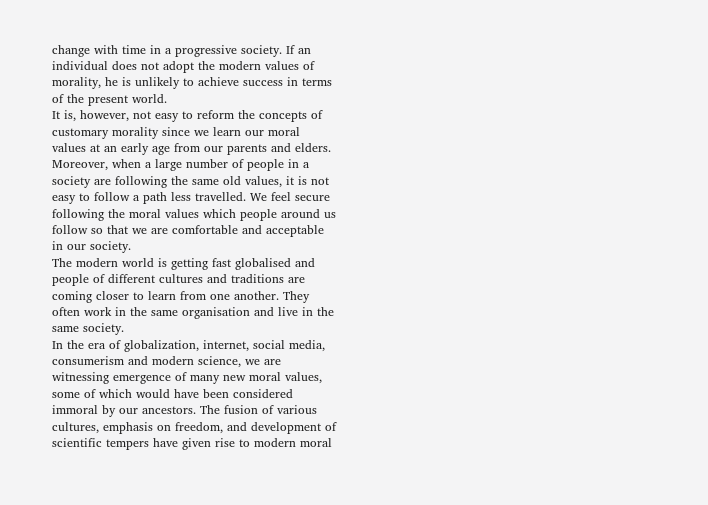change with time in a progressive society. If an individual does not adopt the modern values of morality, he is unlikely to achieve success in terms of the present world.
It is, however, not easy to reform the concepts of customary morality since we learn our moral values at an early age from our parents and elders. Moreover, when a large number of people in a society are following the same old values, it is not easy to follow a path less travelled. We feel secure following the moral values which people around us follow so that we are comfortable and acceptable in our society.
The modern world is getting fast globalised and people of different cultures and traditions are coming closer to learn from one another. They often work in the same organisation and live in the same society.
In the era of globalization, internet, social media, consumerism and modern science, we are witnessing emergence of many new moral values, some of which would have been considered immoral by our ancestors. The fusion of various cultures, emphasis on freedom, and development of scientific tempers have given rise to modern moral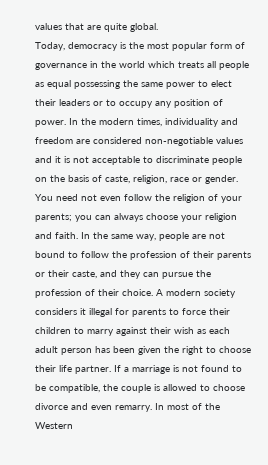values that are quite global.
Today, democracy is the most popular form of governance in the world which treats all people as equal possessing the same power to elect their leaders or to occupy any position of power. In the modern times, individuality and freedom are considered non-negotiable values and it is not acceptable to discriminate people on the basis of caste, religion, race or gender. You need not even follow the religion of your parents; you can always choose your religion and faith. In the same way, people are not bound to follow the profession of their parents or their caste, and they can pursue the profession of their choice. A modern society considers it illegal for parents to force their children to marry against their wish as each adult person has been given the right to choose their life partner. If a marriage is not found to be compatible, the couple is allowed to choose divorce and even remarry. In most of the Western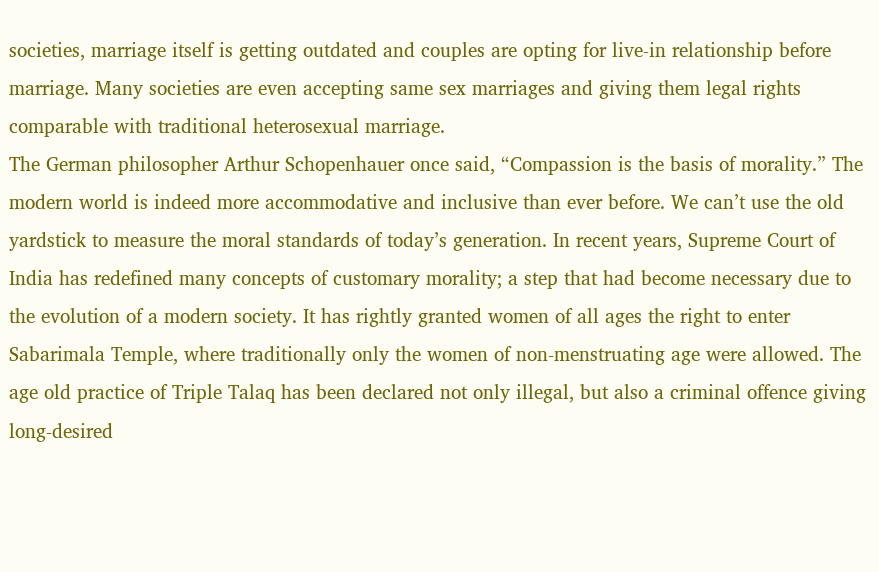societies, marriage itself is getting outdated and couples are opting for live-in relationship before marriage. Many societies are even accepting same sex marriages and giving them legal rights comparable with traditional heterosexual marriage.
The German philosopher Arthur Schopenhauer once said, “Compassion is the basis of morality.” The modern world is indeed more accommodative and inclusive than ever before. We can’t use the old yardstick to measure the moral standards of today’s generation. In recent years, Supreme Court of India has redefined many concepts of customary morality; a step that had become necessary due to the evolution of a modern society. It has rightly granted women of all ages the right to enter Sabarimala Temple, where traditionally only the women of non-menstruating age were allowed. The age old practice of Triple Talaq has been declared not only illegal, but also a criminal offence giving long-desired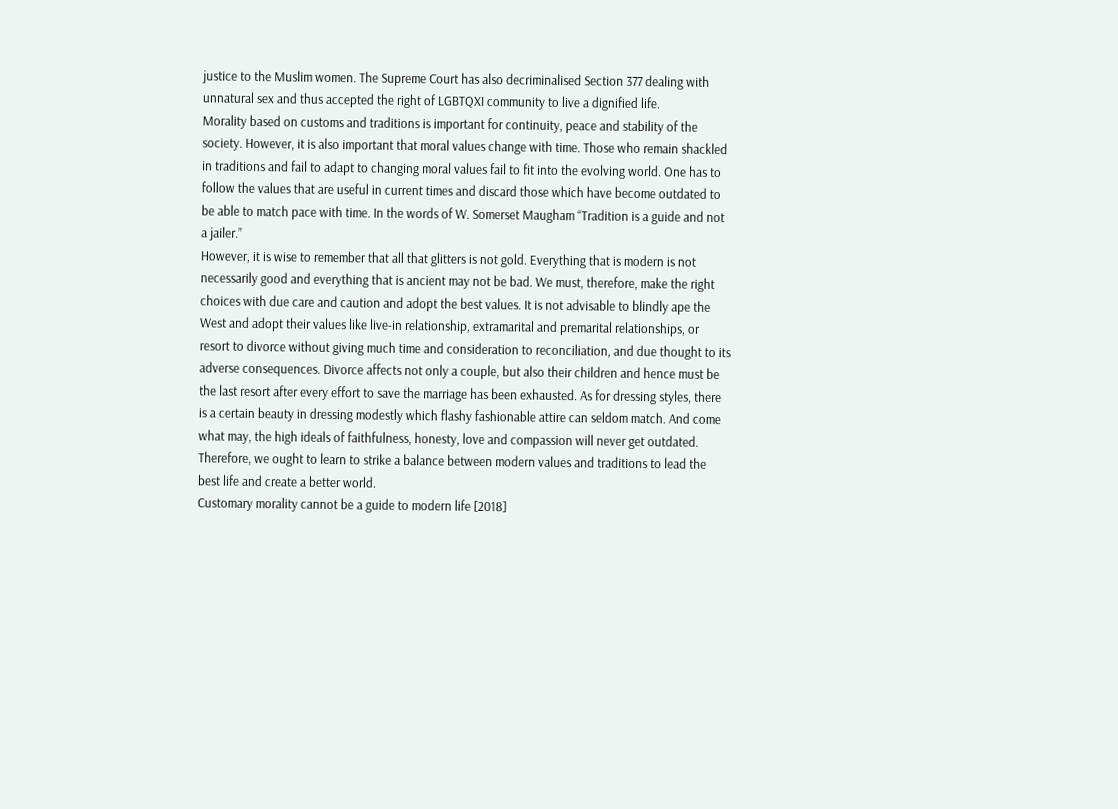justice to the Muslim women. The Supreme Court has also decriminalised Section 377 dealing with unnatural sex and thus accepted the right of LGBTQXI community to live a dignified life.
Morality based on customs and traditions is important for continuity, peace and stability of the society. However, it is also important that moral values change with time. Those who remain shackled in traditions and fail to adapt to changing moral values fail to fit into the evolving world. One has to follow the values that are useful in current times and discard those which have become outdated to be able to match pace with time. In the words of W. Somerset Maugham “Tradition is a guide and not a jailer.”
However, it is wise to remember that all that glitters is not gold. Everything that is modern is not necessarily good and everything that is ancient may not be bad. We must, therefore, make the right choices with due care and caution and adopt the best values. It is not advisable to blindly ape the West and adopt their values like live-in relationship, extramarital and premarital relationships, or resort to divorce without giving much time and consideration to reconciliation, and due thought to its adverse consequences. Divorce affects not only a couple, but also their children and hence must be the last resort after every effort to save the marriage has been exhausted. As for dressing styles, there is a certain beauty in dressing modestly which flashy fashionable attire can seldom match. And come what may, the high ideals of faithfulness, honesty, love and compassion will never get outdated. Therefore, we ought to learn to strike a balance between modern values and traditions to lead the best life and create a better world.
Customary morality cannot be a guide to modern life [2018]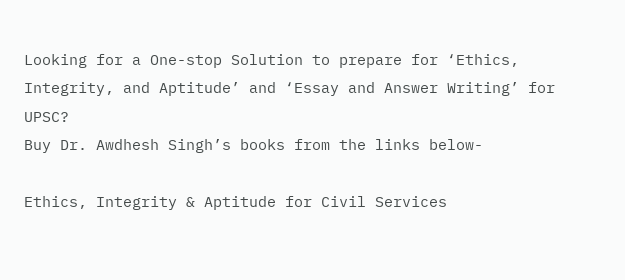Looking for a One-stop Solution to prepare for ‘Ethics, Integrity, and Aptitude’ and ‘Essay and Answer Writing’ for UPSC?
Buy Dr. Awdhesh Singh’s books from the links below-

Ethics, Integrity & Aptitude for Civil Services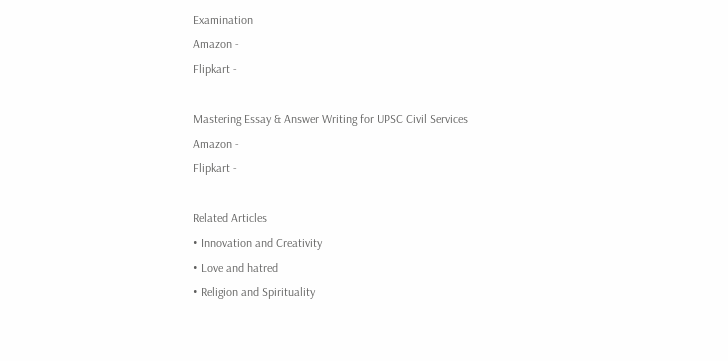Examination
Amazon -
Flipkart -

Mastering Essay & Answer Writing for UPSC Civil Services
Amazon -
Flipkart -

Related Articles
• Innovation and Creativity
• Love and hatred
• Religion and Spirituality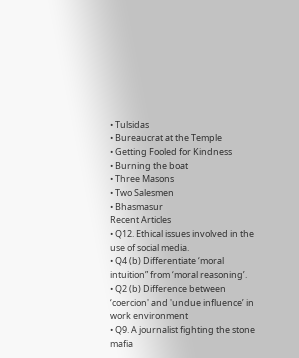• Tulsidas
• Bureaucrat at the Temple
• Getting Fooled for Kindness
• Burning the boat
• Three Masons
• Two Salesmen
• Bhasmasur
Recent Articles
• Q12. Ethical issues involved in the use of social media.
• Q4 (b) Differentiate ‘moral intuition” from ‘moral reasoning’.
• Q2 (b) Difference between ‘coercion' and 'undue influence’ in work environment
• Q9. A journalist fighting the stone mafia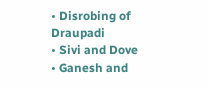• Disrobing of Draupadi
• Sivi and Dove
• Ganesh and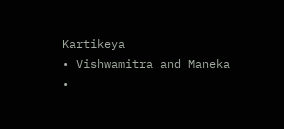Kartikeya
• Vishwamitra and Maneka
•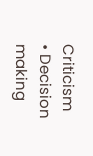Criticism
• Decision making